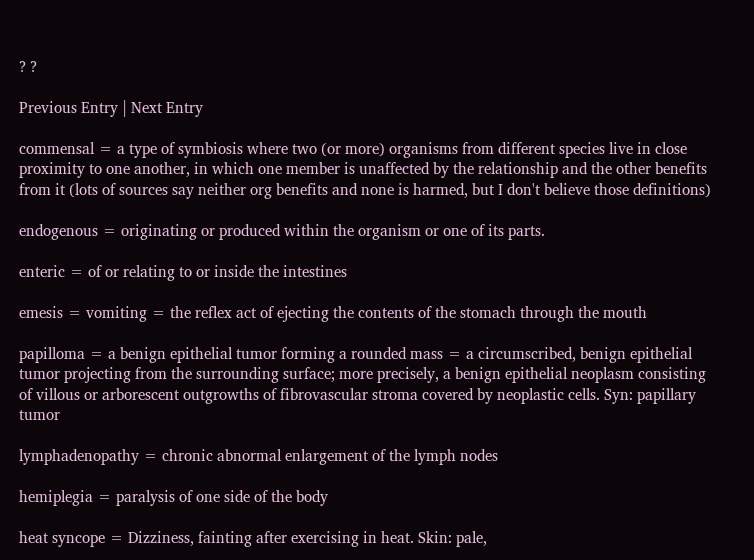? ?

Previous Entry | Next Entry

commensal = a type of symbiosis where two (or more) organisms from different species live in close proximity to one another, in which one member is unaffected by the relationship and the other benefits from it (lots of sources say neither org benefits and none is harmed, but I don't believe those definitions)

endogenous = originating or produced within the organism or one of its parts.

enteric = of or relating to or inside the intestines

emesis = vomiting = the reflex act of ejecting the contents of the stomach through the mouth

papilloma = a benign epithelial tumor forming a rounded mass = a circumscribed, benign epithelial tumor projecting from the surrounding surface; more precisely, a benign epithelial neoplasm consisting of villous or arborescent outgrowths of fibrovascular stroma covered by neoplastic cells. Syn: papillary tumor

lymphadenopathy = chronic abnormal enlargement of the lymph nodes

hemiplegia = paralysis of one side of the body

heat syncope = Dizziness, fainting after exercising in heat. Skin: pale,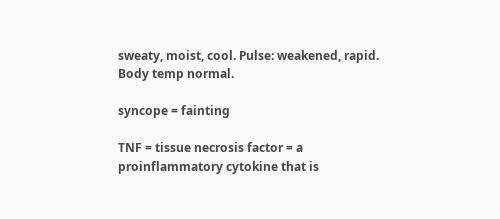sweaty, moist, cool. Pulse: weakened, rapid. Body temp normal.

syncope = fainting

TNF = tissue necrosis factor = a proinflammatory cytokine that is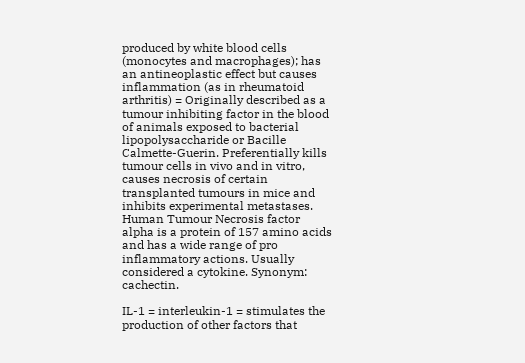produced by white blood cells (monocytes and macrophages); has an antineoplastic effect but causes inflammation (as in rheumatoid arthritis) = Originally described as a tumour inhibiting factor in the blood of animals exposed to bacterial lipopolysaccharide or Bacille Calmette-Guerin. Preferentially kills tumour cells in vivo and in vitro, causes necrosis of certain transplanted tumours in mice and inhibits experimental metastases. Human Tumour Necrosis factor alpha is a protein of 157 amino acids and has a wide range of pro inflammatory actions. Usually considered a cytokine. Synonym: cachectin.

IL-1 = interleukin-1 = stimulates the production of other factors that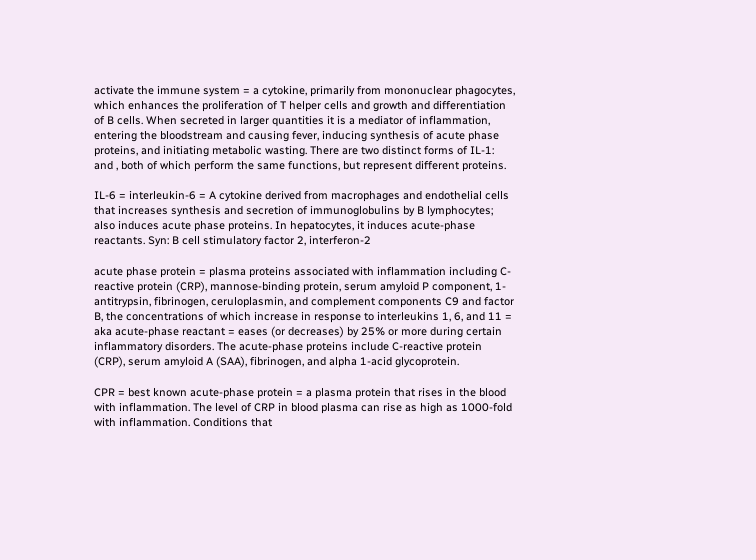activate the immune system = a cytokine, primarily from mononuclear phagocytes, which enhances the proliferation of T helper cells and growth and differentiation of B cells. When secreted in larger quantities it is a mediator of inflammation, entering the bloodstream and causing fever, inducing synthesis of acute phase proteins, and initiating metabolic wasting. There are two distinct forms of IL-1: and , both of which perform the same functions, but represent different proteins.

IL-6 = interleukin-6 = A cytokine derived from macrophages and endothelial cells that increases synthesis and secretion of immunoglobulins by B lymphocytes; also induces acute phase proteins. In hepatocytes, it induces acute-phase reactants. Syn: B cell stimulatory factor 2, interferon-2

acute phase protein = plasma proteins associated with inflammation including C-reactive protein (CRP), mannose-binding protein, serum amyloid P component, 1-antitrypsin, fibrinogen, ceruloplasmin, and complement components C9 and factor B, the concentrations of which increase in response to interleukins 1, 6, and 11 = aka acute-phase reactant = eases (or decreases) by 25% or more during certain inflammatory disorders. The acute-phase proteins include C-reactive protein (CRP), serum amyloid A (SAA), fibrinogen, and alpha 1-acid glycoprotein.

CPR = best known acute-phase protein = a plasma protein that rises in the blood with inflammation. The level of CRP in blood plasma can rise as high as 1000-fold with inflammation. Conditions that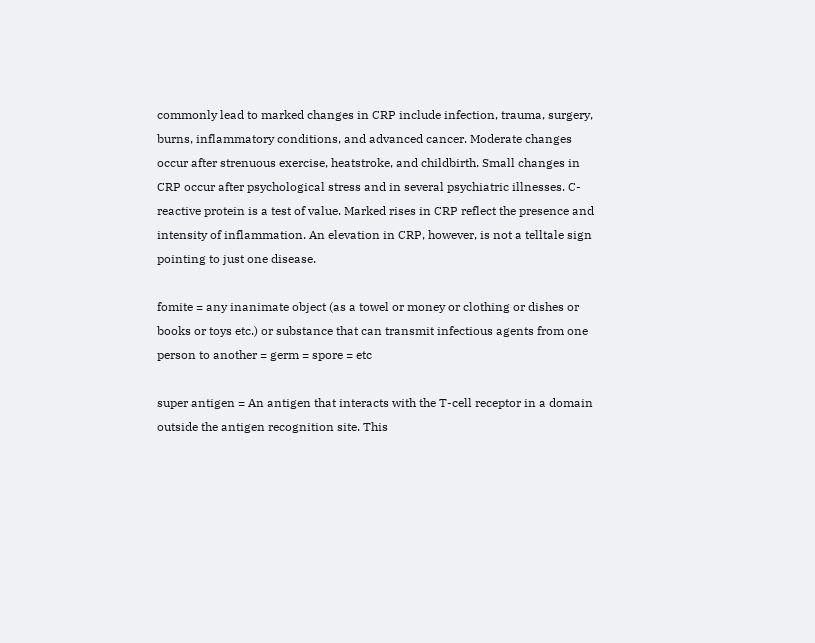commonly lead to marked changes in CRP include infection, trauma, surgery, burns, inflammatory conditions, and advanced cancer. Moderate changes occur after strenuous exercise, heatstroke, and childbirth. Small changes in CRP occur after psychological stress and in several psychiatric illnesses. C-reactive protein is a test of value. Marked rises in CRP reflect the presence and intensity of inflammation. An elevation in CRP, however, is not a telltale sign pointing to just one disease.

fomite = any inanimate object (as a towel or money or clothing or dishes or books or toys etc.) or substance that can transmit infectious agents from one person to another = germ = spore = etc

super antigen = An antigen that interacts with the T-cell receptor in a domain outside the antigen recognition site. This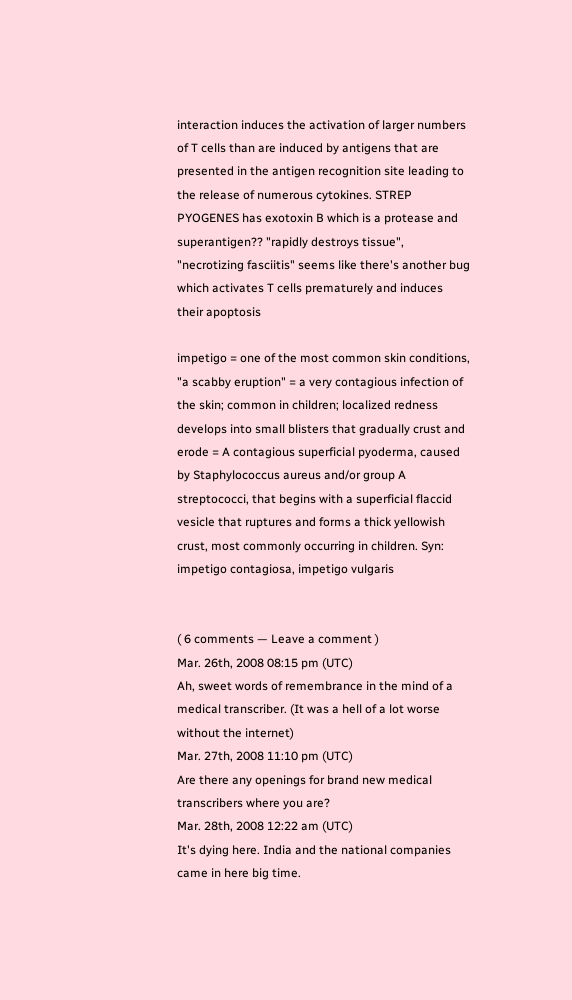interaction induces the activation of larger numbers of T cells than are induced by antigens that are presented in the antigen recognition site leading to the release of numerous cytokines. STREP PYOGENES has exotoxin B which is a protease and superantigen?? "rapidly destroys tissue", "necrotizing fasciitis" seems like there's another bug which activates T cells prematurely and induces their apoptosis

impetigo = one of the most common skin conditions, "a scabby eruption" = a very contagious infection of the skin; common in children; localized redness develops into small blisters that gradually crust and erode = A contagious superficial pyoderma, caused by Staphylococcus aureus and/or group A streptococci, that begins with a superficial flaccid vesicle that ruptures and forms a thick yellowish crust, most commonly occurring in children. Syn: impetigo contagiosa, impetigo vulgaris


( 6 comments — Leave a comment )
Mar. 26th, 2008 08:15 pm (UTC)
Ah, sweet words of remembrance in the mind of a medical transcriber. (It was a hell of a lot worse without the internet)
Mar. 27th, 2008 11:10 pm (UTC)
Are there any openings for brand new medical transcribers where you are?
Mar. 28th, 2008 12:22 am (UTC)
It's dying here. India and the national companies came in here big time.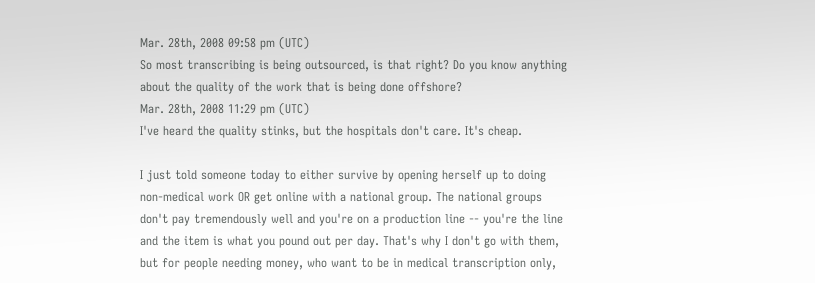Mar. 28th, 2008 09:58 pm (UTC)
So most transcribing is being outsourced, is that right? Do you know anything about the quality of the work that is being done offshore?
Mar. 28th, 2008 11:29 pm (UTC)
I've heard the quality stinks, but the hospitals don't care. It's cheap.

I just told someone today to either survive by opening herself up to doing non-medical work OR get online with a national group. The national groups don't pay tremendously well and you're on a production line -- you're the line and the item is what you pound out per day. That's why I don't go with them, but for people needing money, who want to be in medical transcription only,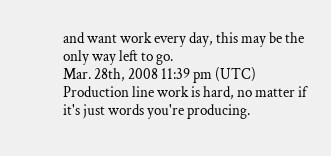and want work every day, this may be the only way left to go.
Mar. 28th, 2008 11:39 pm (UTC)
Production line work is hard, no matter if it's just words you're producing.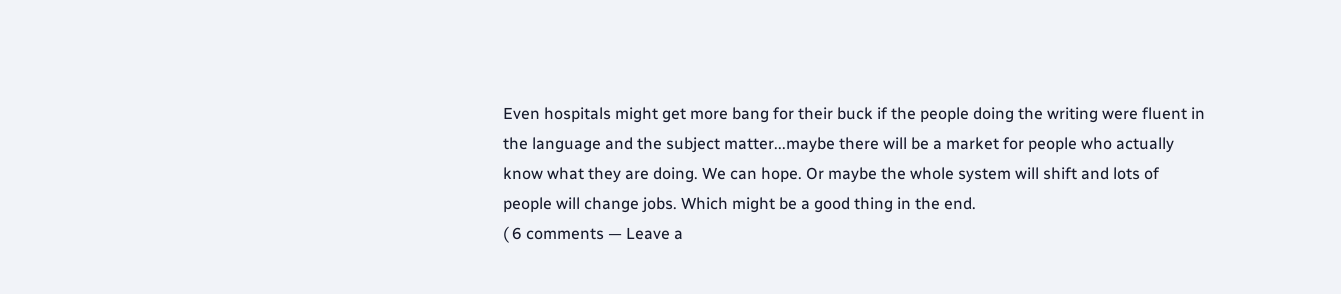Even hospitals might get more bang for their buck if the people doing the writing were fluent in the language and the subject matter...maybe there will be a market for people who actually know what they are doing. We can hope. Or maybe the whole system will shift and lots of people will change jobs. Which might be a good thing in the end.
( 6 comments — Leave a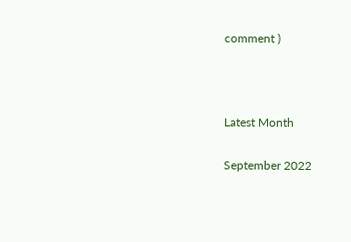comment )



Latest Month

September 2022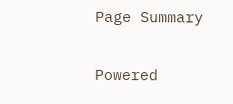Page Summary


Powered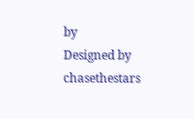by
Designed by chasethestars